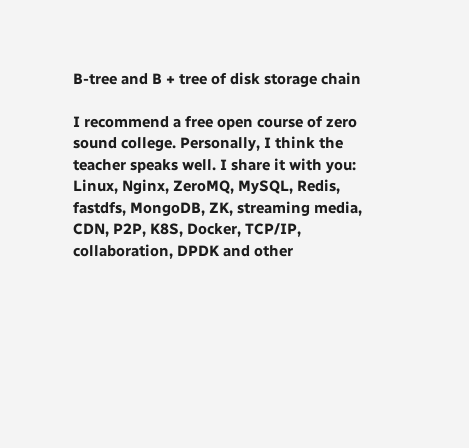B-tree and B + tree of disk storage chain

I recommend a free open course of zero sound college. Personally, I think the teacher speaks well. I share it with you: Linux, Nginx, ZeroMQ, MySQL, Redis, fastdfs, MongoDB, ZK, streaming media, CDN, P2P, K8S, Docker, TCP/IP, collaboration, DPDK and other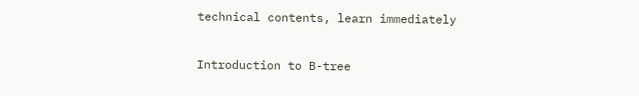technical contents, learn immediately

Introduction to B-tree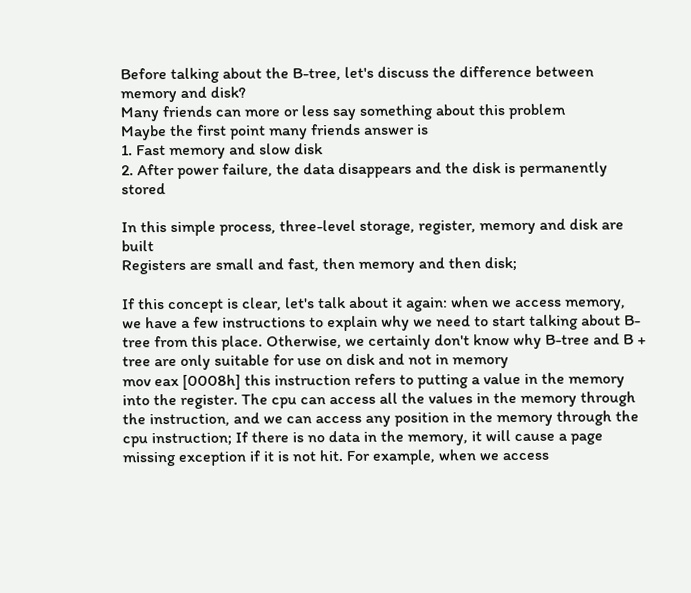Before talking about the B-tree, let's discuss the difference between memory and disk?
Many friends can more or less say something about this problem
Maybe the first point many friends answer is
1. Fast memory and slow disk
2. After power failure, the data disappears and the disk is permanently stored

In this simple process, three-level storage, register, memory and disk are built
Registers are small and fast, then memory and then disk;

If this concept is clear, let's talk about it again: when we access memory, we have a few instructions to explain why we need to start talking about B-tree from this place. Otherwise, we certainly don't know why B-tree and B + tree are only suitable for use on disk and not in memory
mov eax [0008h] this instruction refers to putting a value in the memory into the register. The cpu can access all the values in the memory through the instruction, and we can access any position in the memory through the cpu instruction; If there is no data in the memory, it will cause a page missing exception if it is not hit. For example, when we access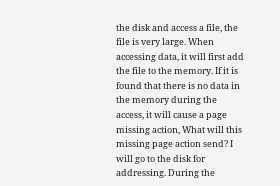the disk and access a file, the file is very large. When accessing data, it will first add the file to the memory. If it is found that there is no data in the memory during the access, it will cause a page missing action, What will this missing page action send? I will go to the disk for addressing. During the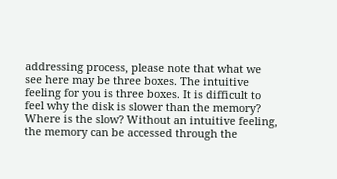addressing process, please note that what we see here may be three boxes. The intuitive feeling for you is three boxes. It is difficult to feel why the disk is slower than the memory? Where is the slow? Without an intuitive feeling, the memory can be accessed through the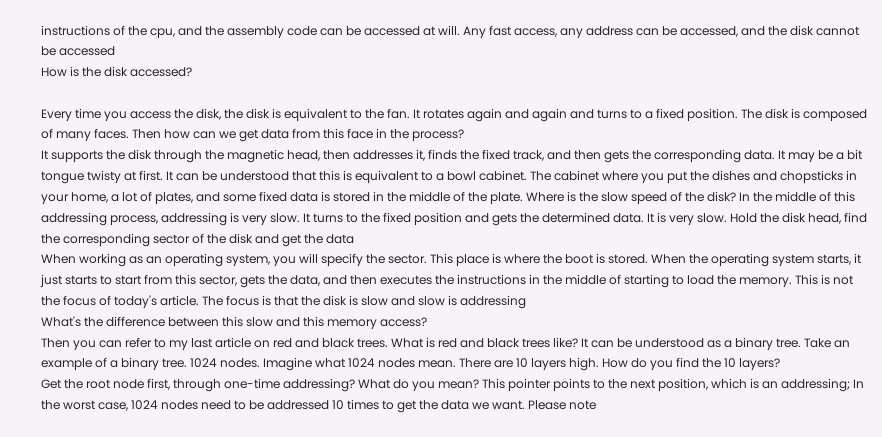instructions of the cpu, and the assembly code can be accessed at will. Any fast access, any address can be accessed, and the disk cannot be accessed
How is the disk accessed?

Every time you access the disk, the disk is equivalent to the fan. It rotates again and again and turns to a fixed position. The disk is composed of many faces. Then how can we get data from this face in the process?
It supports the disk through the magnetic head, then addresses it, finds the fixed track, and then gets the corresponding data. It may be a bit tongue twisty at first. It can be understood that this is equivalent to a bowl cabinet. The cabinet where you put the dishes and chopsticks in your home, a lot of plates, and some fixed data is stored in the middle of the plate. Where is the slow speed of the disk? In the middle of this addressing process, addressing is very slow. It turns to the fixed position and gets the determined data. It is very slow. Hold the disk head, find the corresponding sector of the disk and get the data
When working as an operating system, you will specify the sector. This place is where the boot is stored. When the operating system starts, it just starts to start from this sector, gets the data, and then executes the instructions in the middle of starting to load the memory. This is not the focus of today's article. The focus is that the disk is slow and slow is addressing
What's the difference between this slow and this memory access?
Then you can refer to my last article on red and black trees. What is red and black trees like? It can be understood as a binary tree. Take an example of a binary tree. 1024 nodes. Imagine what 1024 nodes mean. There are 10 layers high. How do you find the 10 layers?
Get the root node first, through one-time addressing? What do you mean? This pointer points to the next position, which is an addressing; In the worst case, 1024 nodes need to be addressed 10 times to get the data we want. Please note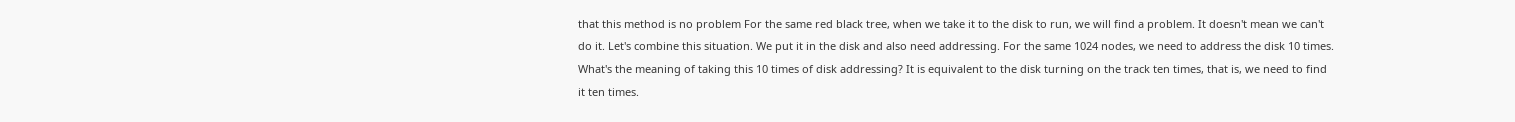that this method is no problem For the same red black tree, when we take it to the disk to run, we will find a problem. It doesn't mean we can't do it. Let's combine this situation. We put it in the disk and also need addressing. For the same 1024 nodes, we need to address the disk 10 times. What's the meaning of taking this 10 times of disk addressing? It is equivalent to the disk turning on the track ten times, that is, we need to find it ten times.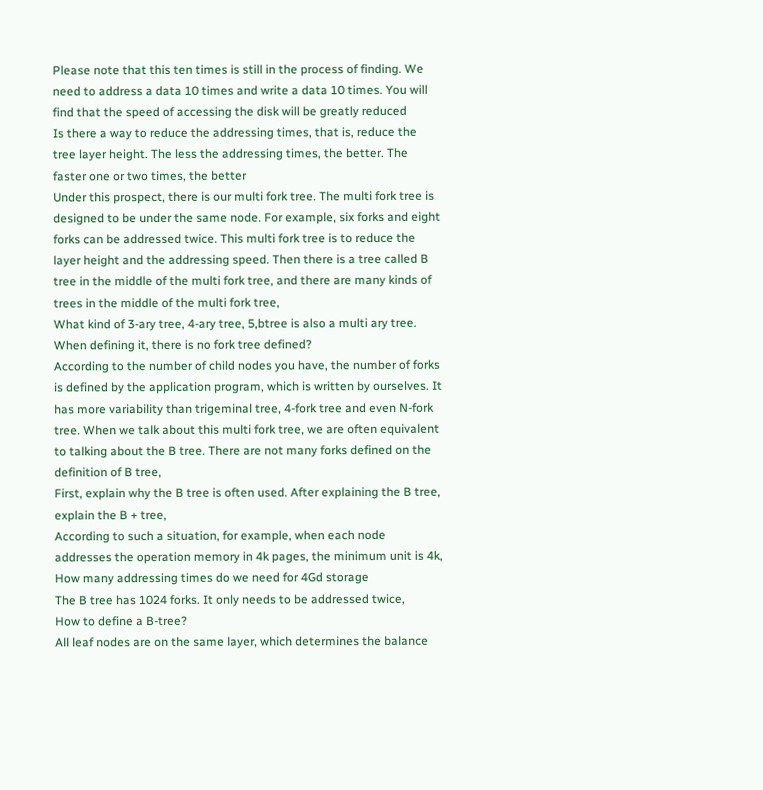Please note that this ten times is still in the process of finding. We need to address a data 10 times and write a data 10 times. You will find that the speed of accessing the disk will be greatly reduced
Is there a way to reduce the addressing times, that is, reduce the tree layer height. The less the addressing times, the better. The faster one or two times, the better
Under this prospect, there is our multi fork tree. The multi fork tree is designed to be under the same node. For example, six forks and eight forks can be addressed twice. This multi fork tree is to reduce the layer height and the addressing speed. Then there is a tree called B tree in the middle of the multi fork tree, and there are many kinds of trees in the middle of the multi fork tree,
What kind of 3-ary tree, 4-ary tree, 5,btree is also a multi ary tree. When defining it, there is no fork tree defined?
According to the number of child nodes you have, the number of forks is defined by the application program, which is written by ourselves. It has more variability than trigeminal tree, 4-fork tree and even N-fork tree. When we talk about this multi fork tree, we are often equivalent to talking about the B tree. There are not many forks defined on the definition of B tree,
First, explain why the B tree is often used. After explaining the B tree, explain the B + tree,
According to such a situation, for example, when each node addresses the operation memory in 4k pages, the minimum unit is 4k,
How many addressing times do we need for 4Gd storage
The B tree has 1024 forks. It only needs to be addressed twice,
How to define a B-tree?
All leaf nodes are on the same layer, which determines the balance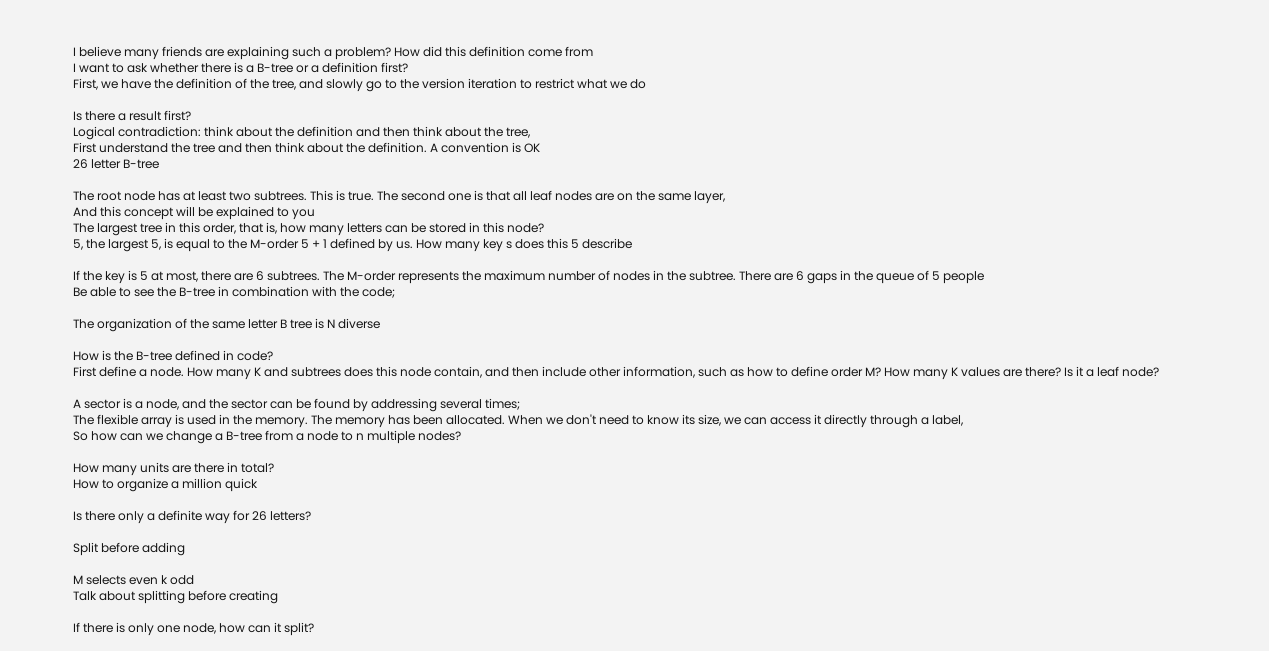I believe many friends are explaining such a problem? How did this definition come from
I want to ask whether there is a B-tree or a definition first?
First, we have the definition of the tree, and slowly go to the version iteration to restrict what we do

Is there a result first?
Logical contradiction: think about the definition and then think about the tree,
First understand the tree and then think about the definition. A convention is OK
26 letter B-tree

The root node has at least two subtrees. This is true. The second one is that all leaf nodes are on the same layer,
And this concept will be explained to you
The largest tree in this order, that is, how many letters can be stored in this node?
5, the largest 5, is equal to the M-order 5 + 1 defined by us. How many key s does this 5 describe

If the key is 5 at most, there are 6 subtrees. The M-order represents the maximum number of nodes in the subtree. There are 6 gaps in the queue of 5 people
Be able to see the B-tree in combination with the code;

The organization of the same letter B tree is N diverse

How is the B-tree defined in code?
First define a node. How many K and subtrees does this node contain, and then include other information, such as how to define order M? How many K values are there? Is it a leaf node?

A sector is a node, and the sector can be found by addressing several times;
The flexible array is used in the memory. The memory has been allocated. When we don't need to know its size, we can access it directly through a label,
So how can we change a B-tree from a node to n multiple nodes?

How many units are there in total?
How to organize a million quick

Is there only a definite way for 26 letters?

Split before adding

M selects even k odd
Talk about splitting before creating

If there is only one node, how can it split?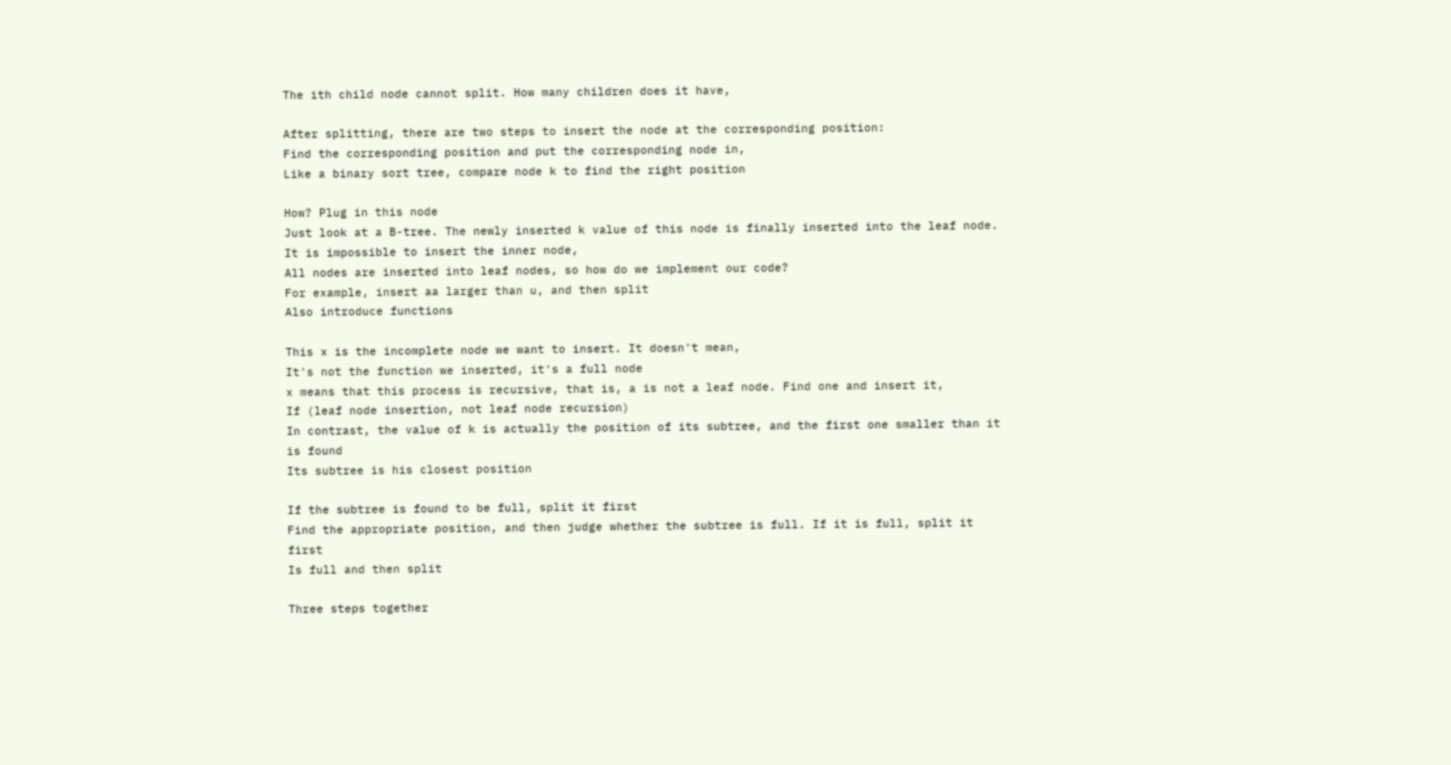The ith child node cannot split. How many children does it have,

After splitting, there are two steps to insert the node at the corresponding position:
Find the corresponding position and put the corresponding node in,
Like a binary sort tree, compare node k to find the right position

How? Plug in this node
Just look at a B-tree. The newly inserted k value of this node is finally inserted into the leaf node. It is impossible to insert the inner node,
All nodes are inserted into leaf nodes, so how do we implement our code?
For example, insert aa larger than u, and then split
Also introduce functions

This x is the incomplete node we want to insert. It doesn't mean,
It's not the function we inserted, it's a full node
x means that this process is recursive, that is, a is not a leaf node. Find one and insert it,
If (leaf node insertion, not leaf node recursion)
In contrast, the value of k is actually the position of its subtree, and the first one smaller than it is found
Its subtree is his closest position

If the subtree is found to be full, split it first
Find the appropriate position, and then judge whether the subtree is full. If it is full, split it first
Is full and then split

Three steps together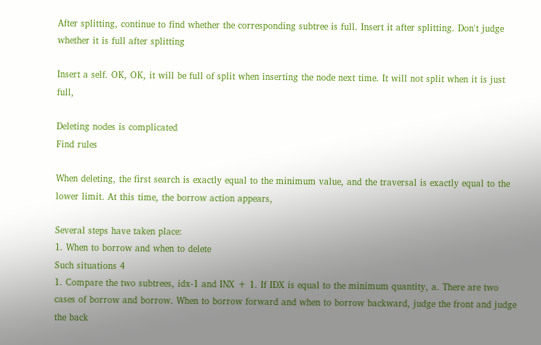After splitting, continue to find whether the corresponding subtree is full. Insert it after splitting. Don't judge whether it is full after splitting

Insert a self. OK, OK, it will be full of split when inserting the node next time. It will not split when it is just full,

Deleting nodes is complicated
Find rules

When deleting, the first search is exactly equal to the minimum value, and the traversal is exactly equal to the lower limit. At this time, the borrow action appears,

Several steps have taken place:
1. When to borrow and when to delete
Such situations 4
1. Compare the two subtrees, idx-1 and INX + 1. If IDX is equal to the minimum quantity, a. There are two cases of borrow and borrow. When to borrow forward and when to borrow backward, judge the front and judge the back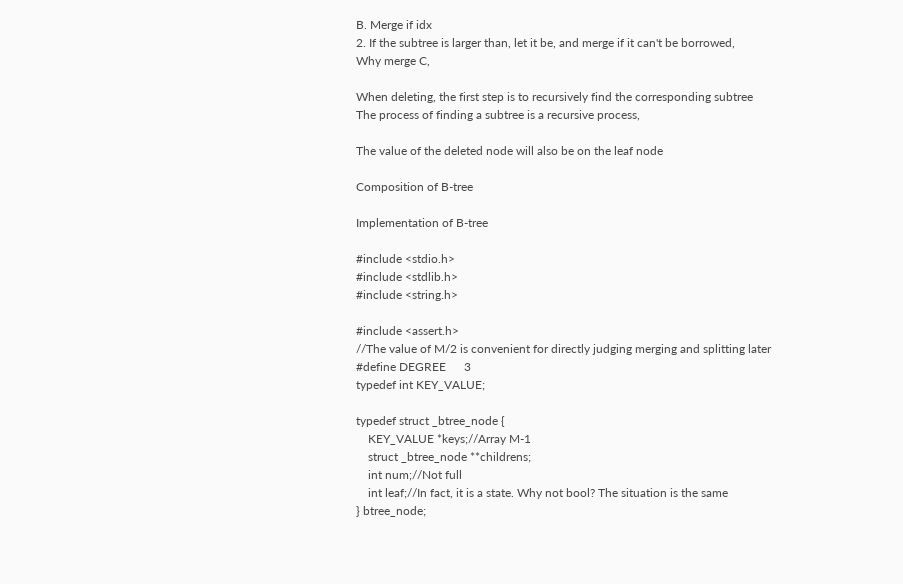B. Merge if idx
2. If the subtree is larger than, let it be, and merge if it can't be borrowed,
Why merge C,

When deleting, the first step is to recursively find the corresponding subtree
The process of finding a subtree is a recursive process,

The value of the deleted node will also be on the leaf node

Composition of B-tree

Implementation of B-tree

#include <stdio.h>
#include <stdlib.h>
#include <string.h>

#include <assert.h>
//The value of M/2 is convenient for directly judging merging and splitting later
#define DEGREE      3
typedef int KEY_VALUE;

typedef struct _btree_node {
    KEY_VALUE *keys;//Array M-1
    struct _btree_node **childrens;
    int num;//Not full
    int leaf;//In fact, it is a state. Why not bool? The situation is the same
} btree_node;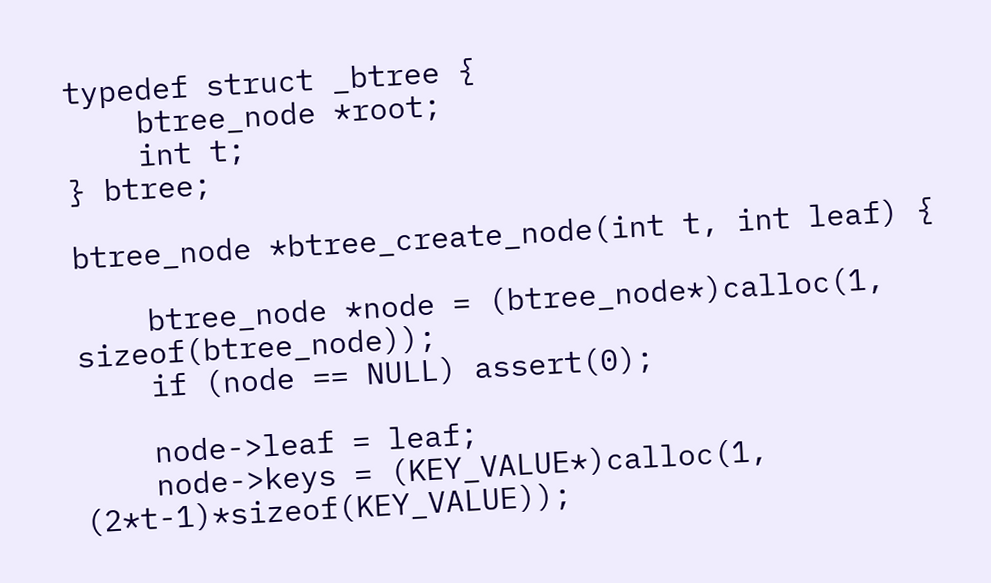typedef struct _btree {
    btree_node *root;
    int t;
} btree;

btree_node *btree_create_node(int t, int leaf) {

    btree_node *node = (btree_node*)calloc(1, sizeof(btree_node));
    if (node == NULL) assert(0);

    node->leaf = leaf;
    node->keys = (KEY_VALUE*)calloc(1, (2*t-1)*sizeof(KEY_VALUE));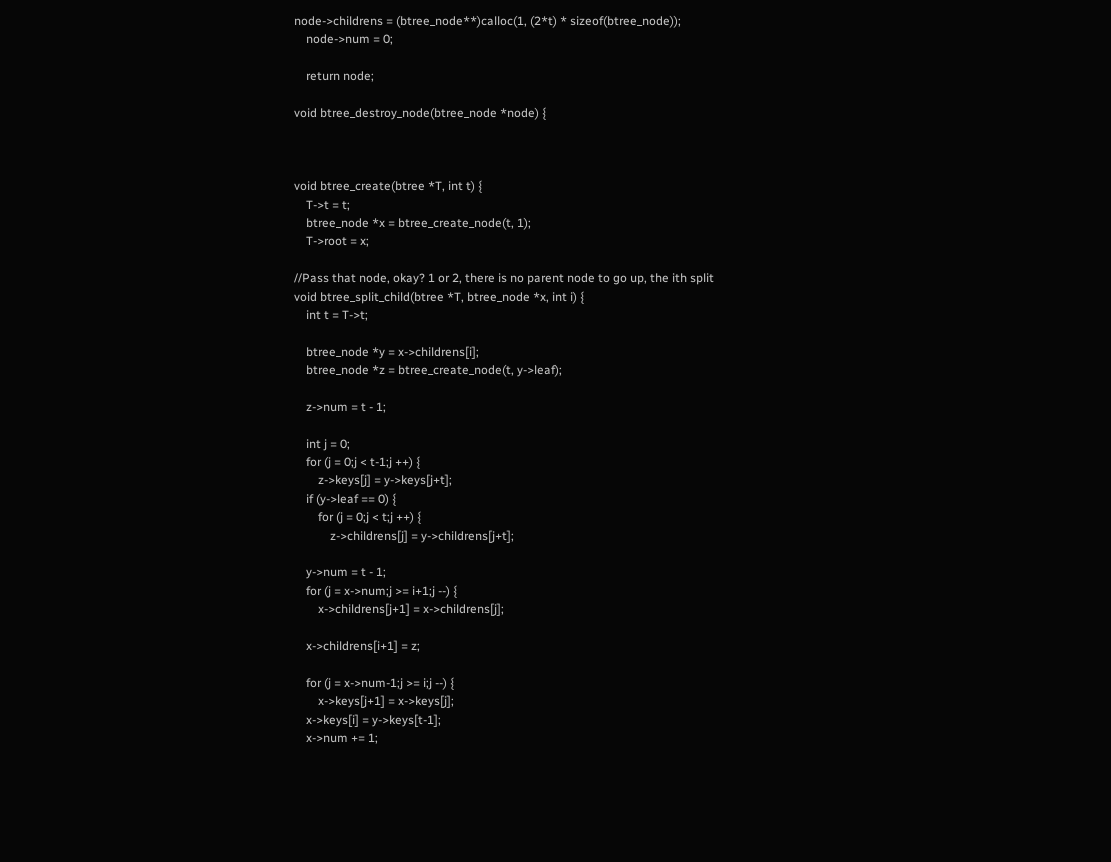node->childrens = (btree_node**)calloc(1, (2*t) * sizeof(btree_node));
    node->num = 0;

    return node;

void btree_destroy_node(btree_node *node) {



void btree_create(btree *T, int t) {
    T->t = t;
    btree_node *x = btree_create_node(t, 1);
    T->root = x;

//Pass that node, okay? 1 or 2, there is no parent node to go up, the ith split
void btree_split_child(btree *T, btree_node *x, int i) {
    int t = T->t;

    btree_node *y = x->childrens[i];
    btree_node *z = btree_create_node(t, y->leaf);

    z->num = t - 1;

    int j = 0;
    for (j = 0;j < t-1;j ++) {
        z->keys[j] = y->keys[j+t];
    if (y->leaf == 0) {
        for (j = 0;j < t;j ++) {
            z->childrens[j] = y->childrens[j+t];

    y->num = t - 1;
    for (j = x->num;j >= i+1;j --) {
        x->childrens[j+1] = x->childrens[j];

    x->childrens[i+1] = z;

    for (j = x->num-1;j >= i;j --) {
        x->keys[j+1] = x->keys[j];
    x->keys[i] = y->keys[t-1];
    x->num += 1;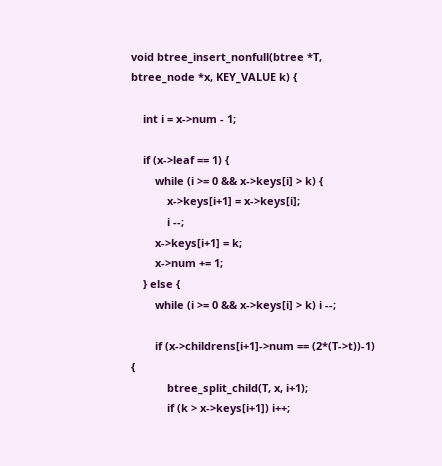void btree_insert_nonfull(btree *T, btree_node *x, KEY_VALUE k) {

    int i = x->num - 1;

    if (x->leaf == 1) {
        while (i >= 0 && x->keys[i] > k) {
            x->keys[i+1] = x->keys[i];
            i --;
        x->keys[i+1] = k;
        x->num += 1;
    } else {
        while (i >= 0 && x->keys[i] > k) i --;

        if (x->childrens[i+1]->num == (2*(T->t))-1) {
            btree_split_child(T, x, i+1);
            if (k > x->keys[i+1]) i++;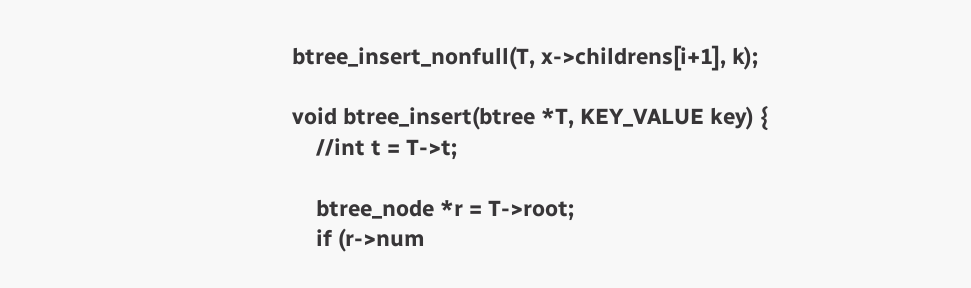btree_insert_nonfull(T, x->childrens[i+1], k);

void btree_insert(btree *T, KEY_VALUE key) {
    //int t = T->t;

    btree_node *r = T->root;
    if (r->num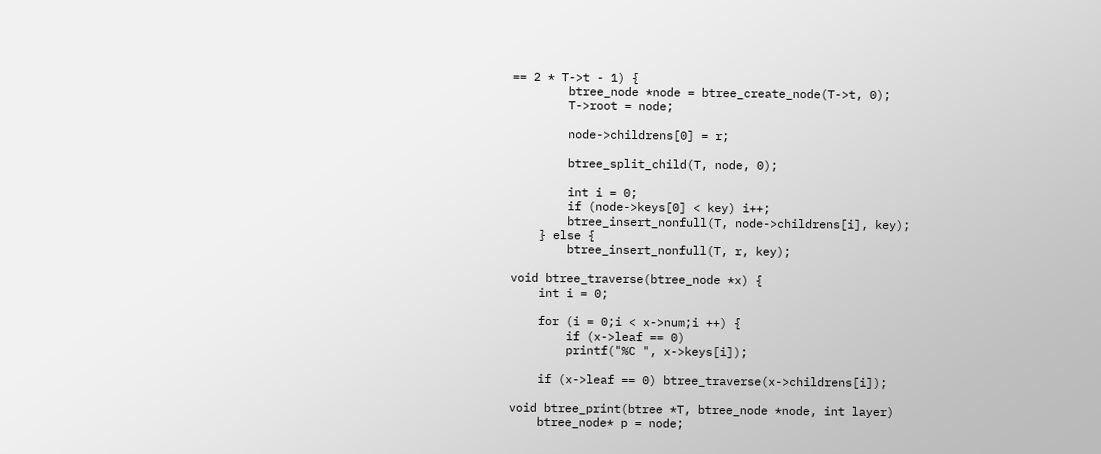== 2 * T->t - 1) {
        btree_node *node = btree_create_node(T->t, 0);
        T->root = node;

        node->childrens[0] = r;

        btree_split_child(T, node, 0);

        int i = 0;
        if (node->keys[0] < key) i++;
        btree_insert_nonfull(T, node->childrens[i], key);
    } else {
        btree_insert_nonfull(T, r, key);

void btree_traverse(btree_node *x) {
    int i = 0;

    for (i = 0;i < x->num;i ++) {
        if (x->leaf == 0)
        printf("%C ", x->keys[i]);

    if (x->leaf == 0) btree_traverse(x->childrens[i]);

void btree_print(btree *T, btree_node *node, int layer)
    btree_node* p = node;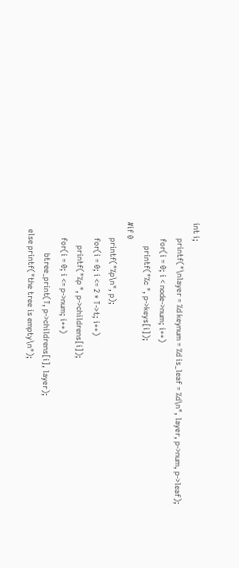int i;
        printf("\nlayer = %d keynum = %d is_leaf = %d\n", layer, p->num, p->leaf);
        for(i = 0; i < node->num; i++)
            printf("%c ", p->keys[i]);
#if 0
        printf("%p\n", p);
        for(i = 0; i <= 2 * T->t; i++)
            printf("%p ", p->childrens[i]);
        for(i = 0; i <= p->num; i++)
                btree_print(T, p->childrens[i], layer);
    else printf("the tree is empty\n");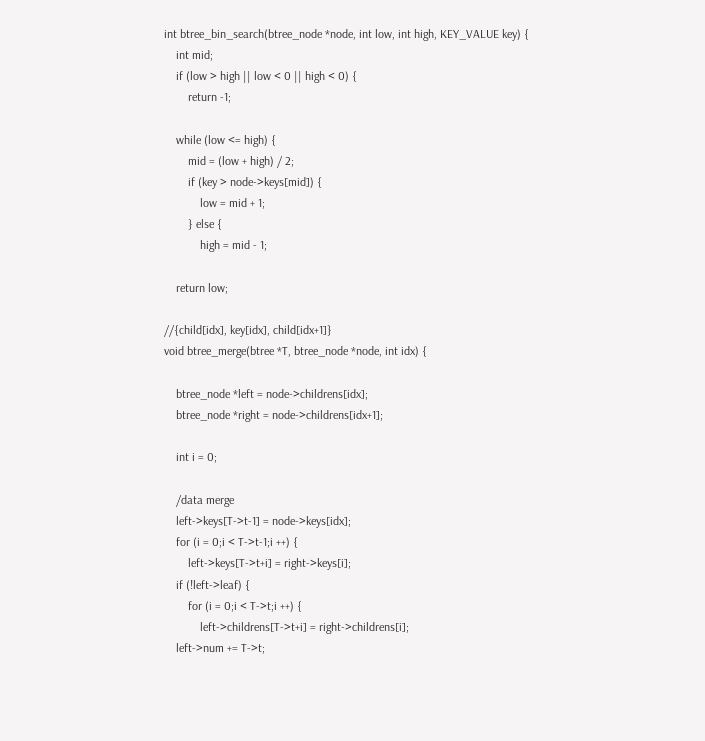int btree_bin_search(btree_node *node, int low, int high, KEY_VALUE key) {
    int mid;
    if (low > high || low < 0 || high < 0) {
        return -1;

    while (low <= high) {
        mid = (low + high) / 2;
        if (key > node->keys[mid]) {
            low = mid + 1;
        } else {
            high = mid - 1;

    return low;

//{child[idx], key[idx], child[idx+1]}
void btree_merge(btree *T, btree_node *node, int idx) {

    btree_node *left = node->childrens[idx];
    btree_node *right = node->childrens[idx+1];

    int i = 0;

    /data merge
    left->keys[T->t-1] = node->keys[idx];
    for (i = 0;i < T->t-1;i ++) {
        left->keys[T->t+i] = right->keys[i];
    if (!left->leaf) {
        for (i = 0;i < T->t;i ++) {
            left->childrens[T->t+i] = right->childrens[i];
    left->num += T->t;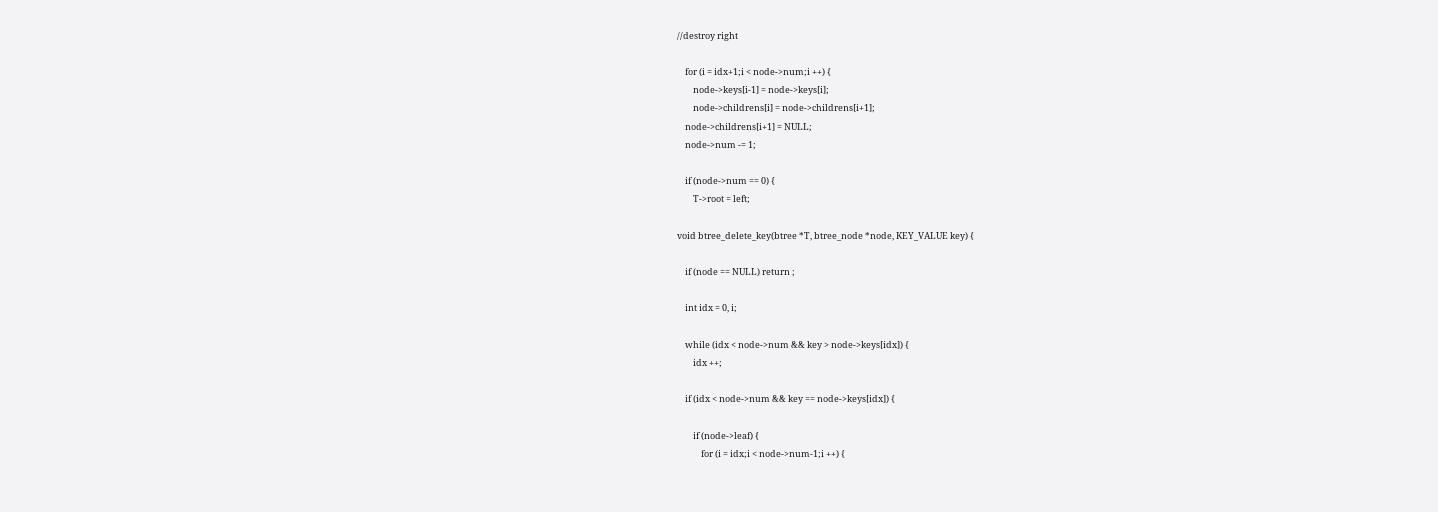//destroy right

    for (i = idx+1;i < node->num;i ++) {
        node->keys[i-1] = node->keys[i];
        node->childrens[i] = node->childrens[i+1];
    node->childrens[i+1] = NULL;
    node->num -= 1;

    if (node->num == 0) {
        T->root = left;

void btree_delete_key(btree *T, btree_node *node, KEY_VALUE key) {

    if (node == NULL) return ;

    int idx = 0, i;

    while (idx < node->num && key > node->keys[idx]) {
        idx ++;

    if (idx < node->num && key == node->keys[idx]) {

        if (node->leaf) {
            for (i = idx;i < node->num-1;i ++) {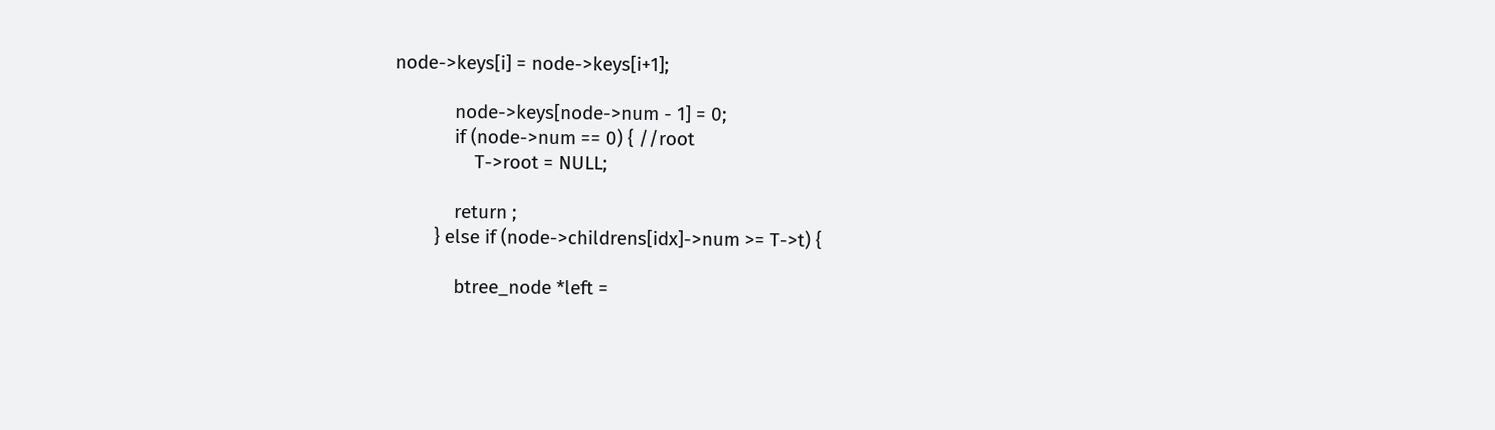node->keys[i] = node->keys[i+1];

            node->keys[node->num - 1] = 0;
            if (node->num == 0) { //root
                T->root = NULL;

            return ;
        } else if (node->childrens[idx]->num >= T->t) {

            btree_node *left =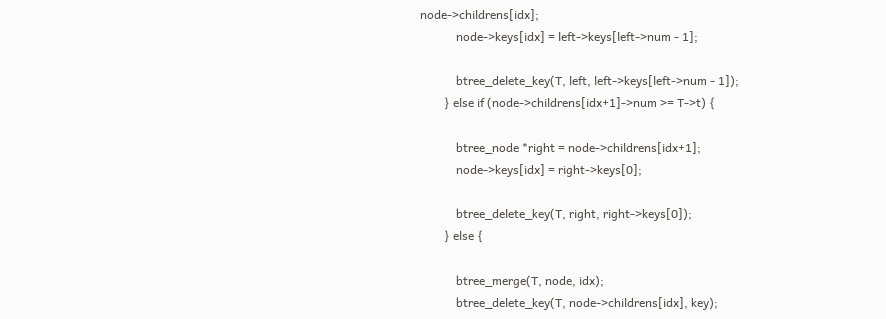node->childrens[idx];
            node->keys[idx] = left->keys[left->num - 1];

            btree_delete_key(T, left, left->keys[left->num - 1]);
        } else if (node->childrens[idx+1]->num >= T->t) {

            btree_node *right = node->childrens[idx+1];
            node->keys[idx] = right->keys[0];

            btree_delete_key(T, right, right->keys[0]);
        } else {

            btree_merge(T, node, idx);
            btree_delete_key(T, node->childrens[idx], key);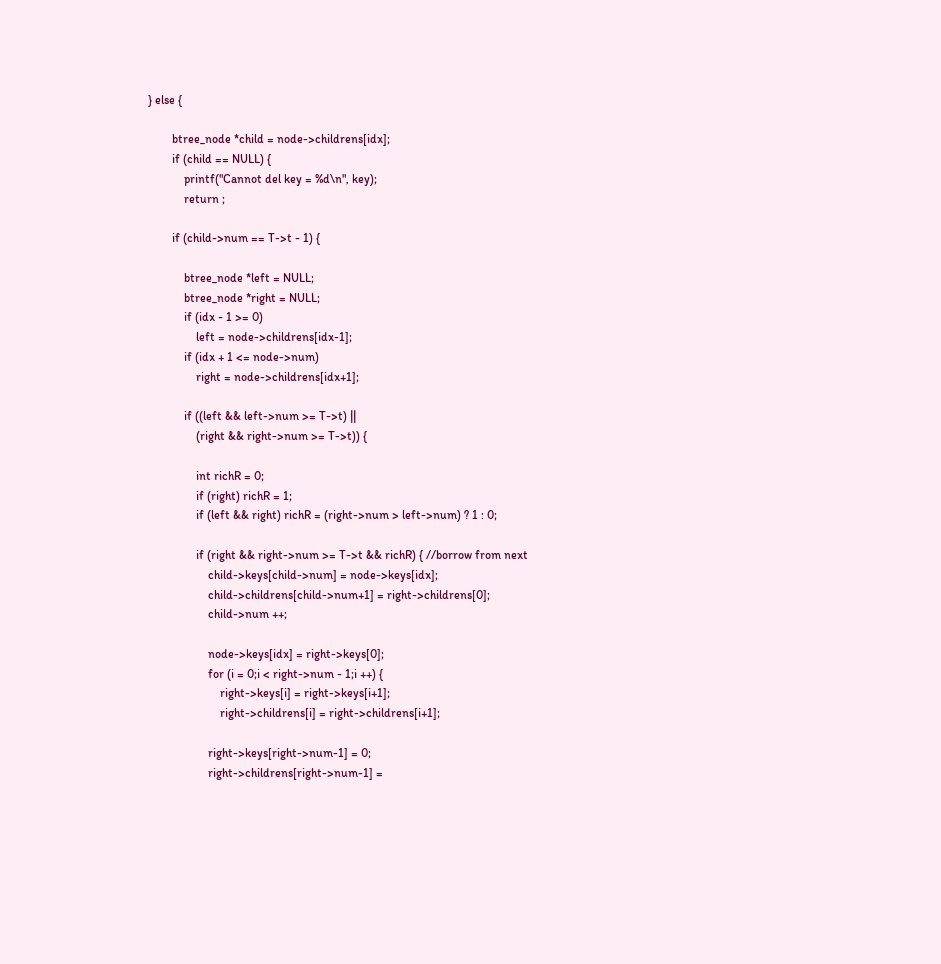} else {

        btree_node *child = node->childrens[idx];
        if (child == NULL) {
            printf("Cannot del key = %d\n", key);
            return ;

        if (child->num == T->t - 1) {

            btree_node *left = NULL;
            btree_node *right = NULL;
            if (idx - 1 >= 0)
                left = node->childrens[idx-1];
            if (idx + 1 <= node->num)
                right = node->childrens[idx+1];

            if ((left && left->num >= T->t) ||
                (right && right->num >= T->t)) {

                int richR = 0;
                if (right) richR = 1;
                if (left && right) richR = (right->num > left->num) ? 1 : 0;

                if (right && right->num >= T->t && richR) { //borrow from next
                    child->keys[child->num] = node->keys[idx];
                    child->childrens[child->num+1] = right->childrens[0];
                    child->num ++;

                    node->keys[idx] = right->keys[0];
                    for (i = 0;i < right->num - 1;i ++) {
                        right->keys[i] = right->keys[i+1];
                        right->childrens[i] = right->childrens[i+1];

                    right->keys[right->num-1] = 0;
                    right->childrens[right->num-1] =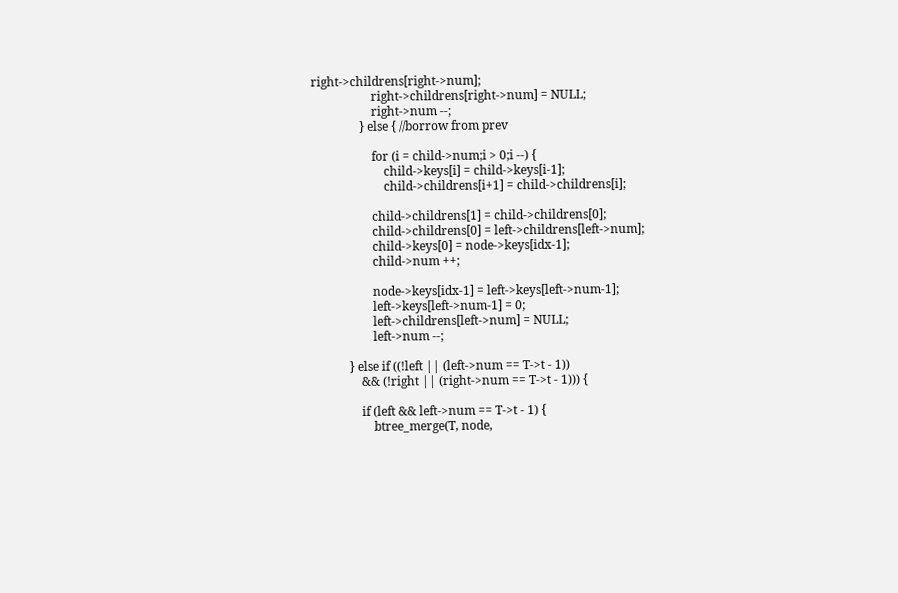right->childrens[right->num];
                    right->childrens[right->num] = NULL;
                    right->num --;
                } else { //borrow from prev

                    for (i = child->num;i > 0;i --) {
                        child->keys[i] = child->keys[i-1];
                        child->childrens[i+1] = child->childrens[i];

                    child->childrens[1] = child->childrens[0];
                    child->childrens[0] = left->childrens[left->num];
                    child->keys[0] = node->keys[idx-1];
                    child->num ++;

                    node->keys[idx-1] = left->keys[left->num-1];
                    left->keys[left->num-1] = 0;
                    left->childrens[left->num] = NULL;
                    left->num --;

            } else if ((!left || (left->num == T->t - 1))
                && (!right || (right->num == T->t - 1))) {

                if (left && left->num == T->t - 1) {
                    btree_merge(T, node,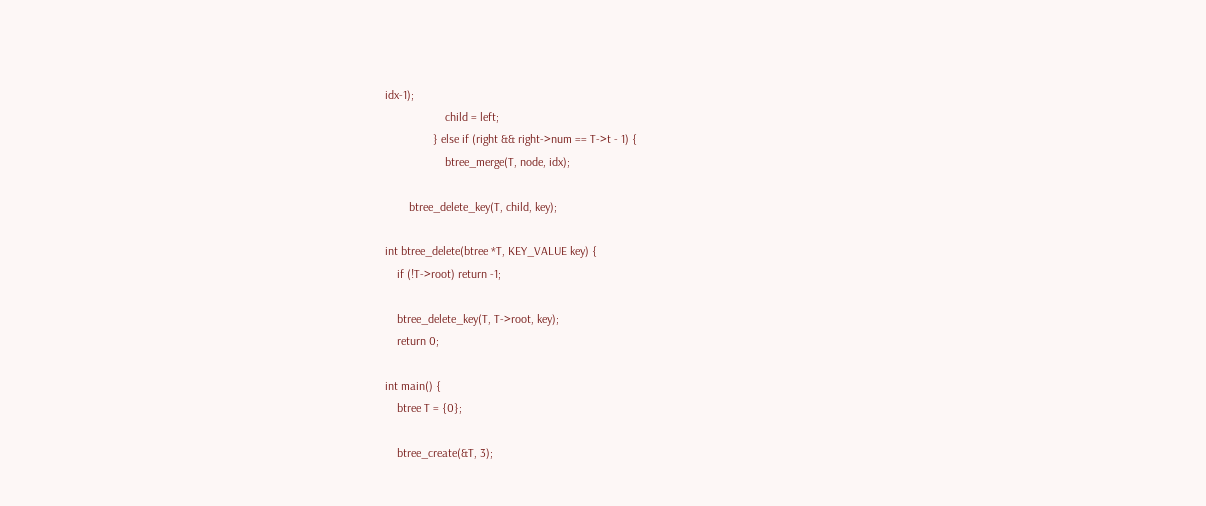idx-1);
                    child = left;
                } else if (right && right->num == T->t - 1) {
                    btree_merge(T, node, idx);

        btree_delete_key(T, child, key);

int btree_delete(btree *T, KEY_VALUE key) {
    if (!T->root) return -1;

    btree_delete_key(T, T->root, key);
    return 0;

int main() {
    btree T = {0};

    btree_create(&T, 3);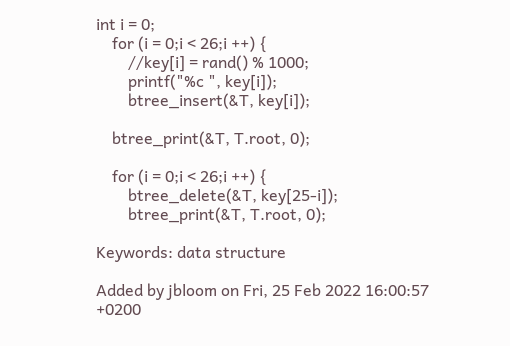int i = 0;
    for (i = 0;i < 26;i ++) {
        //key[i] = rand() % 1000;
        printf("%c ", key[i]);
        btree_insert(&T, key[i]);

    btree_print(&T, T.root, 0);

    for (i = 0;i < 26;i ++) {
        btree_delete(&T, key[25-i]);
        btree_print(&T, T.root, 0);

Keywords: data structure

Added by jbloom on Fri, 25 Feb 2022 16:00:57 +0200